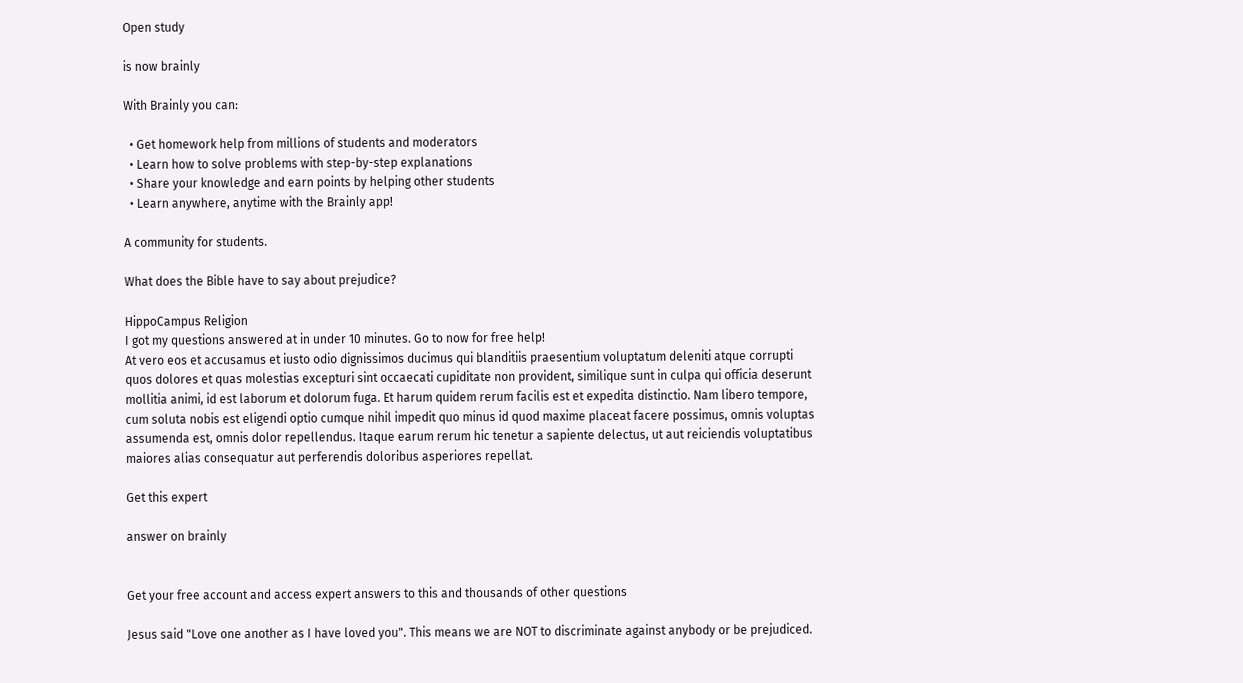Open study

is now brainly

With Brainly you can:

  • Get homework help from millions of students and moderators
  • Learn how to solve problems with step-by-step explanations
  • Share your knowledge and earn points by helping other students
  • Learn anywhere, anytime with the Brainly app!

A community for students.

What does the Bible have to say about prejudice?

HippoCampus Religion
I got my questions answered at in under 10 minutes. Go to now for free help!
At vero eos et accusamus et iusto odio dignissimos ducimus qui blanditiis praesentium voluptatum deleniti atque corrupti quos dolores et quas molestias excepturi sint occaecati cupiditate non provident, similique sunt in culpa qui officia deserunt mollitia animi, id est laborum et dolorum fuga. Et harum quidem rerum facilis est et expedita distinctio. Nam libero tempore, cum soluta nobis est eligendi optio cumque nihil impedit quo minus id quod maxime placeat facere possimus, omnis voluptas assumenda est, omnis dolor repellendus. Itaque earum rerum hic tenetur a sapiente delectus, ut aut reiciendis voluptatibus maiores alias consequatur aut perferendis doloribus asperiores repellat.

Get this expert

answer on brainly


Get your free account and access expert answers to this and thousands of other questions

Jesus said "Love one another as I have loved you". This means we are NOT to discriminate against anybody or be prejudiced.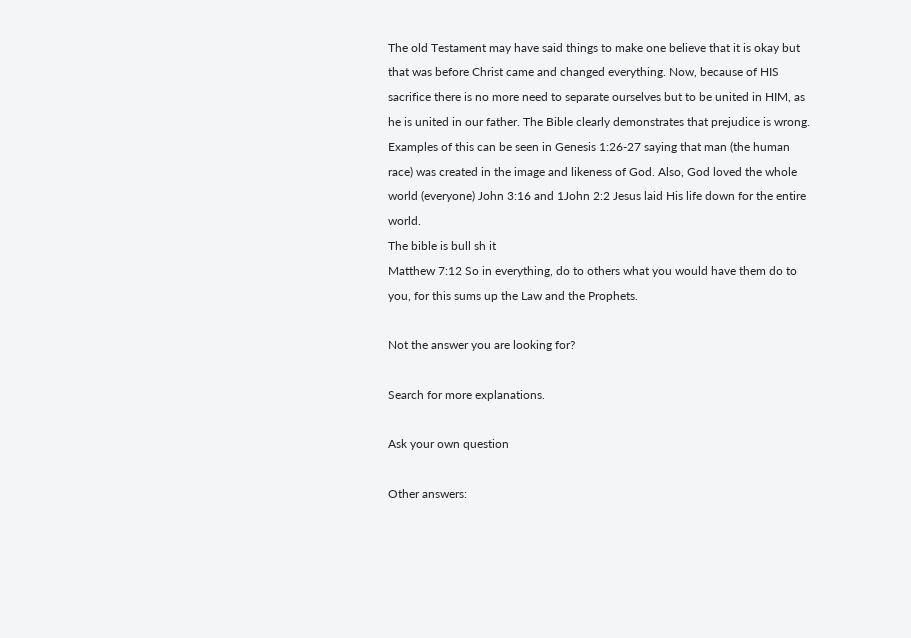The old Testament may have said things to make one believe that it is okay but that was before Christ came and changed everything. Now, because of HIS sacrifice there is no more need to separate ourselves but to be united in HIM, as he is united in our father. The Bible clearly demonstrates that prejudice is wrong. Examples of this can be seen in Genesis 1:26-27 saying that man (the human race) was created in the image and likeness of God. Also, God loved the whole world (everyone) John 3:16 and 1John 2:2 Jesus laid His life down for the entire world.
The bible is bull sh it
Matthew 7:12 So in everything, do to others what you would have them do to you, for this sums up the Law and the Prophets.

Not the answer you are looking for?

Search for more explanations.

Ask your own question

Other answers: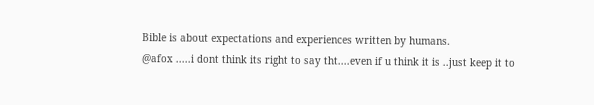Bible is about expectations and experiences written by humans.
@afox .....i dont think its right to say tht....even if u think it is ..just keep it to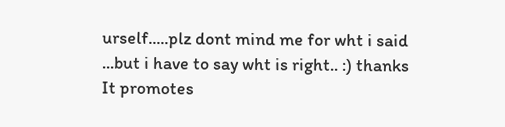urself.....plz dont mind me for wht i said ...but i have to say wht is right.. :) thanks
It promotes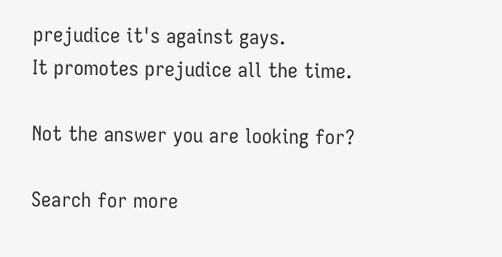prejudice it's against gays.
It promotes prejudice all the time.

Not the answer you are looking for?

Search for more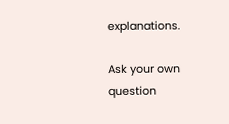explanations.

Ask your own question